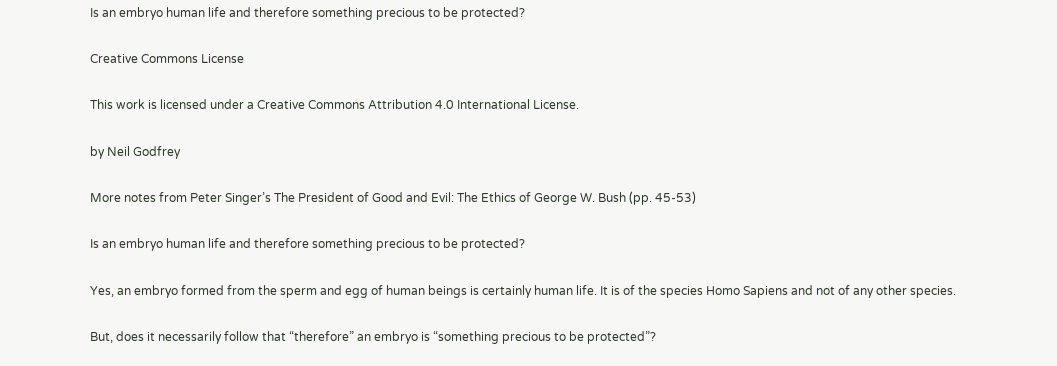Is an embryo human life and therefore something precious to be protected?

Creative Commons License

This work is licensed under a Creative Commons Attribution 4.0 International License.

by Neil Godfrey

More notes from Peter Singer’s The President of Good and Evil: The Ethics of George W. Bush (pp. 45-53)

Is an embryo human life and therefore something precious to be protected?

Yes, an embryo formed from the sperm and egg of human beings is certainly human life. It is of the species Homo Sapiens and not of any other species.

But, does it necessarily follow that “therefore” an embryo is “something precious to be protected”?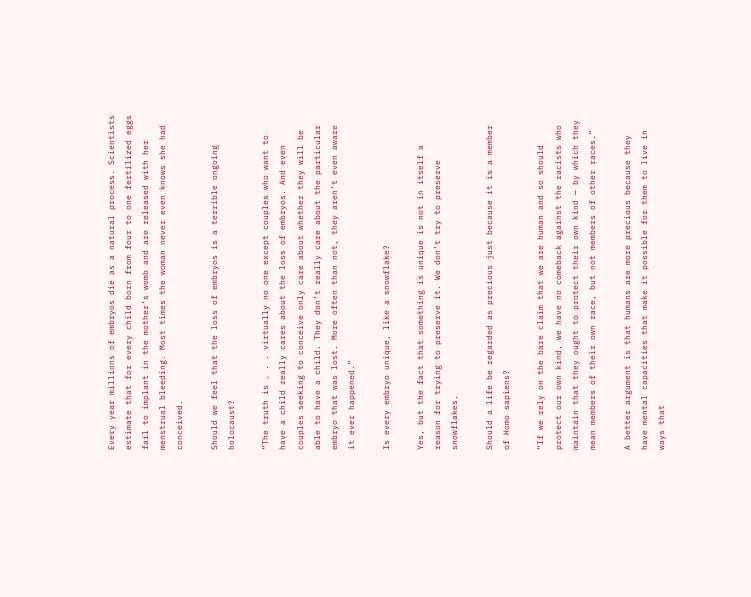Every year millions of embryos die as a natural process. Scientists estimate that for every child born from four to one fertilized eggs fail to implant in the mother’s womb and are released with her menstrual bleeding. Most times the woman never even knows she had conceived.

Should we feel that the loss of embryos is a terrible ongoing holocaust?

“The truth is . . . virtually no one except couples who want to have a child really cares about the loss of embryos. And even couples seeking to conceive only care about whether they will be able to have a child. They don’t really care about the particular embryo that was lost. More often than not, they aren’t even aware it ever happened.”

Is every embryo unique, like a snowflake?

Yes, but the fact that something is unique is not in itself a reason for trying to preserve it. We don’t try to preserve snowflakes.

Should a life be regarded as precious just because it is a member of Homo sapiens?

“If we rely on the bare claim that we are human and so should protect our own kind, we have no comeback against the racists who maintain that they ought to protect their own kind — by which they mean members of their own race, but not members of other races.”

A better argument is that humans are more precious because they have mental capacities that make it possible for them to live in ways that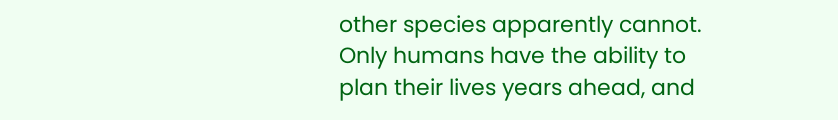other species apparently cannot. Only humans have the ability to plan their lives years ahead, and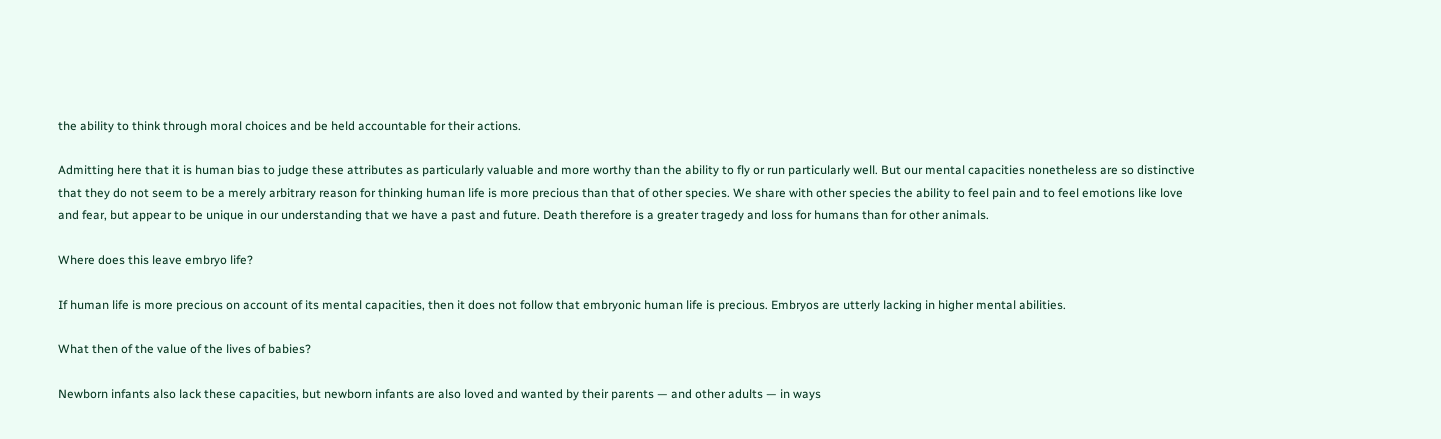the ability to think through moral choices and be held accountable for their actions.

Admitting here that it is human bias to judge these attributes as particularly valuable and more worthy than the ability to fly or run particularly well. But our mental capacities nonetheless are so distinctive that they do not seem to be a merely arbitrary reason for thinking human life is more precious than that of other species. We share with other species the ability to feel pain and to feel emotions like love and fear, but appear to be unique in our understanding that we have a past and future. Death therefore is a greater tragedy and loss for humans than for other animals.

Where does this leave embryo life?

If human life is more precious on account of its mental capacities, then it does not follow that embryonic human life is precious. Embryos are utterly lacking in higher mental abilities.

What then of the value of the lives of babies?

Newborn infants also lack these capacities, but newborn infants are also loved and wanted by their parents — and other adults — in ways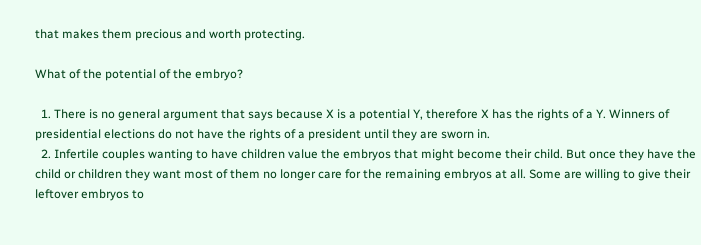that makes them precious and worth protecting.

What of the potential of the embryo?

  1. There is no general argument that says because X is a potential Y, therefore X has the rights of a Y. Winners of presidential elections do not have the rights of a president until they are sworn in.
  2. Infertile couples wanting to have children value the embryos that might become their child. But once they have the child or children they want most of them no longer care for the remaining embryos at all. Some are willing to give their leftover embryos to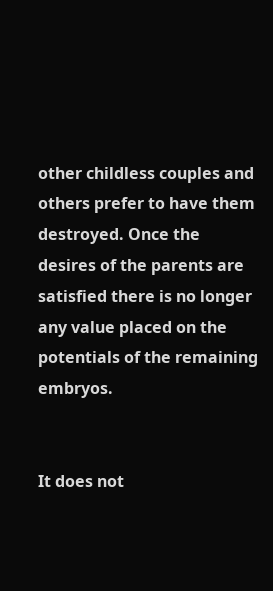other childless couples and others prefer to have them destroyed. Once the desires of the parents are satisfied there is no longer any value placed on the potentials of the remaining embryos.


It does not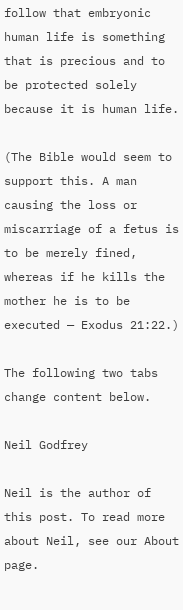follow that embryonic human life is something that is precious and to be protected solely because it is human life.

(The Bible would seem to support this. A man causing the loss or miscarriage of a fetus is to be merely fined, whereas if he kills the mother he is to be executed — Exodus 21:22.)

The following two tabs change content below.

Neil Godfrey

Neil is the author of this post. To read more about Neil, see our About page.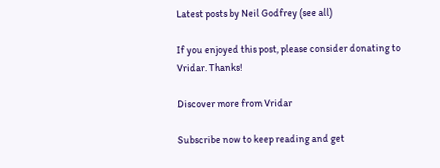Latest posts by Neil Godfrey (see all)

If you enjoyed this post, please consider donating to Vridar. Thanks!

Discover more from Vridar

Subscribe now to keep reading and get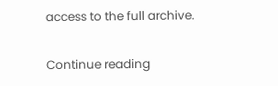access to the full archive.

Continue reading